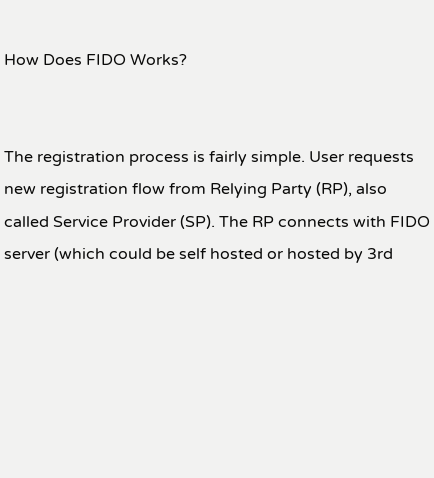How Does FIDO Works?


The registration process is fairly simple. User requests new registration flow from Relying Party (RP), also called Service Provider (SP). The RP connects with FIDO server (which could be self hosted or hosted by 3rd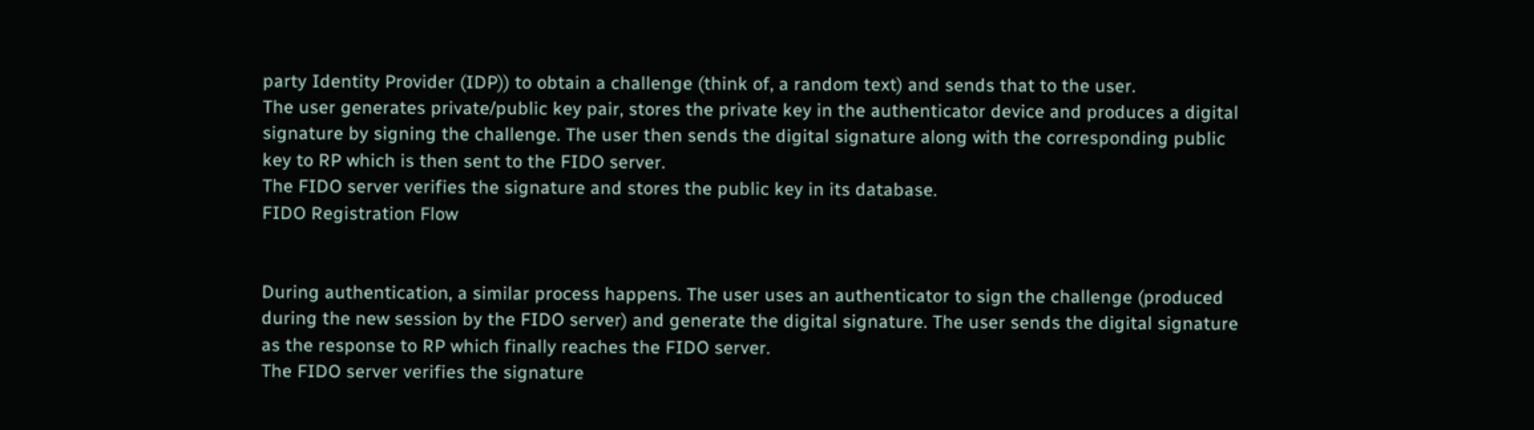party Identity Provider (IDP)) to obtain a challenge (think of, a random text) and sends that to the user.
The user generates private/public key pair, stores the private key in the authenticator device and produces a digital signature by signing the challenge. The user then sends the digital signature along with the corresponding public key to RP which is then sent to the FIDO server.
The FIDO server verifies the signature and stores the public key in its database.
FIDO Registration Flow


During authentication, a similar process happens. The user uses an authenticator to sign the challenge (produced during the new session by the FIDO server) and generate the digital signature. The user sends the digital signature as the response to RP which finally reaches the FIDO server.
The FIDO server verifies the signature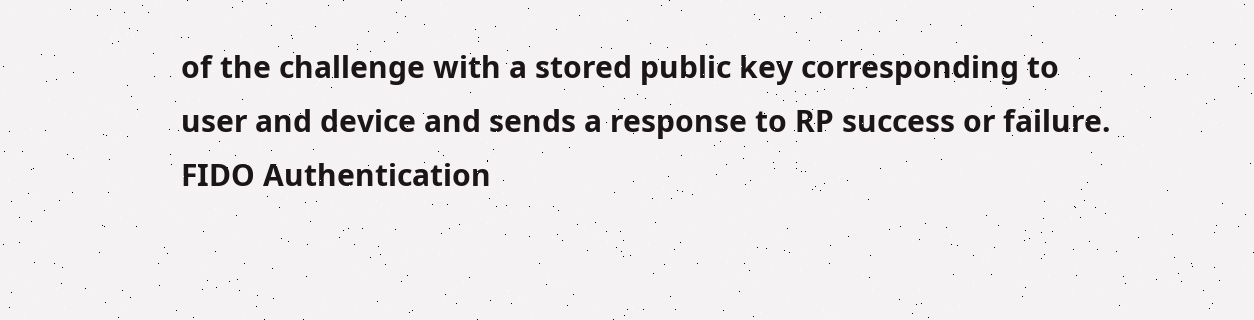of the challenge with a stored public key corresponding to user and device and sends a response to RP success or failure.
FIDO Authentication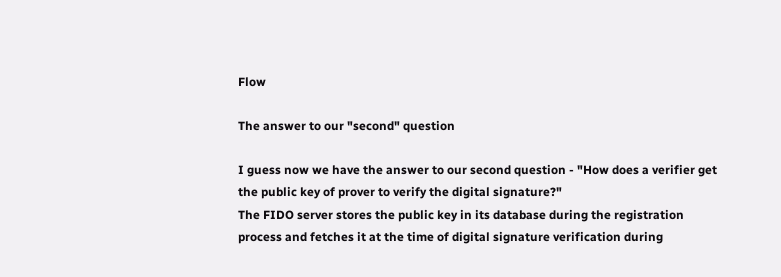Flow

The answer to our "second" question

I guess now we have the answer to our second question - "How does a verifier get the public key of prover to verify the digital signature?"
The FIDO server stores the public key in its database during the registration process and fetches it at the time of digital signature verification during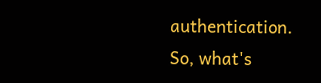authentication.
So, what's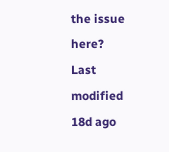the issue here?
Last modified 18d ago